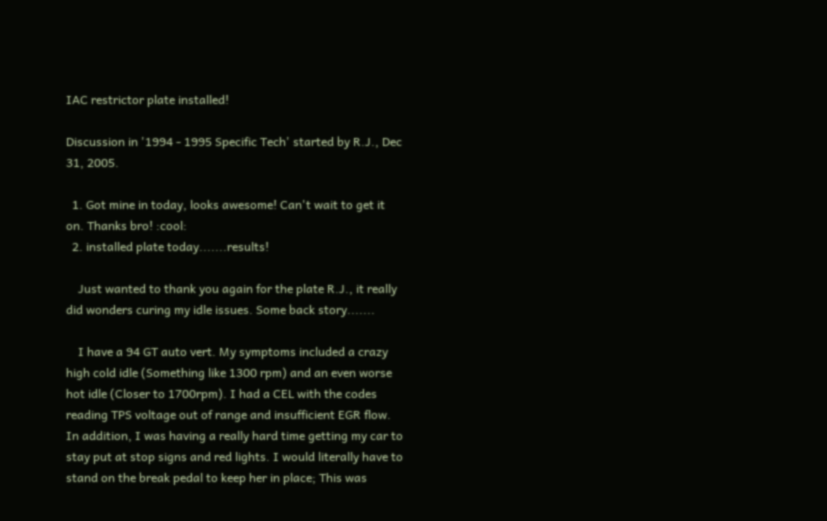IAC restrictor plate installed!

Discussion in '1994 - 1995 Specific Tech' started by R.J., Dec 31, 2005.

  1. Got mine in today, looks awesome! Can't wait to get it on. Thanks bro! :cool:
  2. installed plate today.......results!

    Just wanted to thank you again for the plate R.J., it really did wonders curing my idle issues. Some back story.......

    I have a 94 GT auto vert. My symptoms included a crazy high cold idle (Something like 1300 rpm) and an even worse hot idle (Closer to 1700rpm). I had a CEL with the codes reading TPS voltage out of range and insufficient EGR flow. In addition, I was having a really hard time getting my car to stay put at stop signs and red lights. I would literally have to stand on the break pedal to keep her in place; This was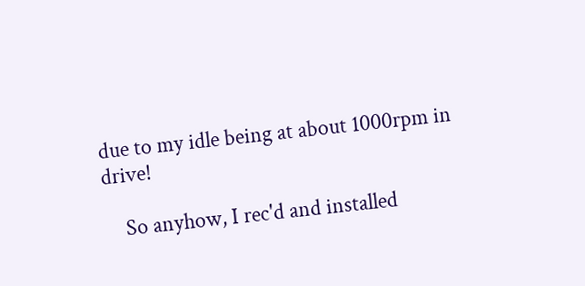due to my idle being at about 1000rpm in drive!

    So anyhow, I rec'd and installed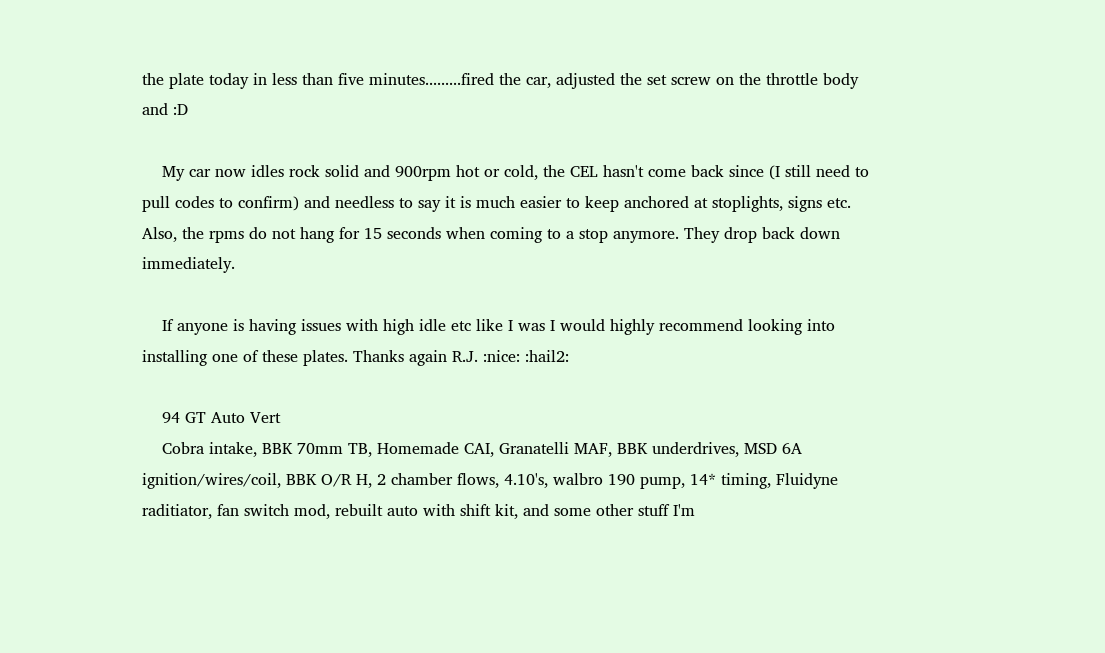the plate today in less than five minutes.........fired the car, adjusted the set screw on the throttle body and :D

    My car now idles rock solid and 900rpm hot or cold, the CEL hasn't come back since (I still need to pull codes to confirm) and needless to say it is much easier to keep anchored at stoplights, signs etc. Also, the rpms do not hang for 15 seconds when coming to a stop anymore. They drop back down immediately.

    If anyone is having issues with high idle etc like I was I would highly recommend looking into installing one of these plates. Thanks again R.J. :nice: :hail2:

    94 GT Auto Vert
    Cobra intake, BBK 70mm TB, Homemade CAI, Granatelli MAF, BBK underdrives, MSD 6A ignition/wires/coil, BBK O/R H, 2 chamber flows, 4.10's, walbro 190 pump, 14* timing, Fluidyne raditiator, fan switch mod, rebuilt auto with shift kit, and some other stuff I'm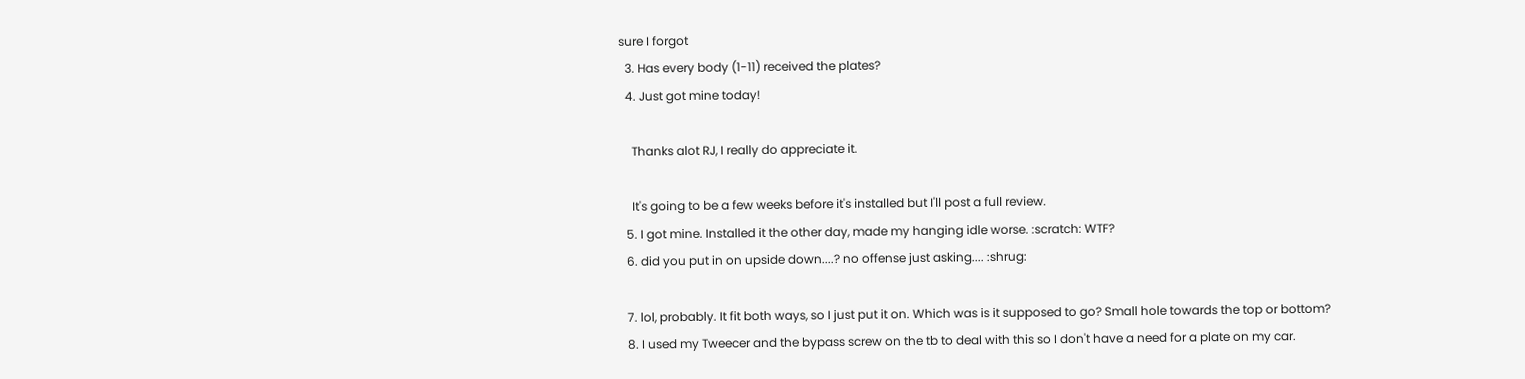sure I forgot
  3. Has every body (1-11) received the plates?
  4. Just got mine today!

    Thanks alot RJ, I really do appreciate it.

    It's going to be a few weeks before it's installed but I'll post a full review.
  5. I got mine. Installed it the other day, made my hanging idle worse. :scratch: WTF?
  6. did you put in on upside down....? no offense just asking.... :shrug:

  7. lol, probably. It fit both ways, so I just put it on. Which was is it supposed to go? Small hole towards the top or bottom?
  8. I used my Tweecer and the bypass screw on the tb to deal with this so I don't have a need for a plate on my car.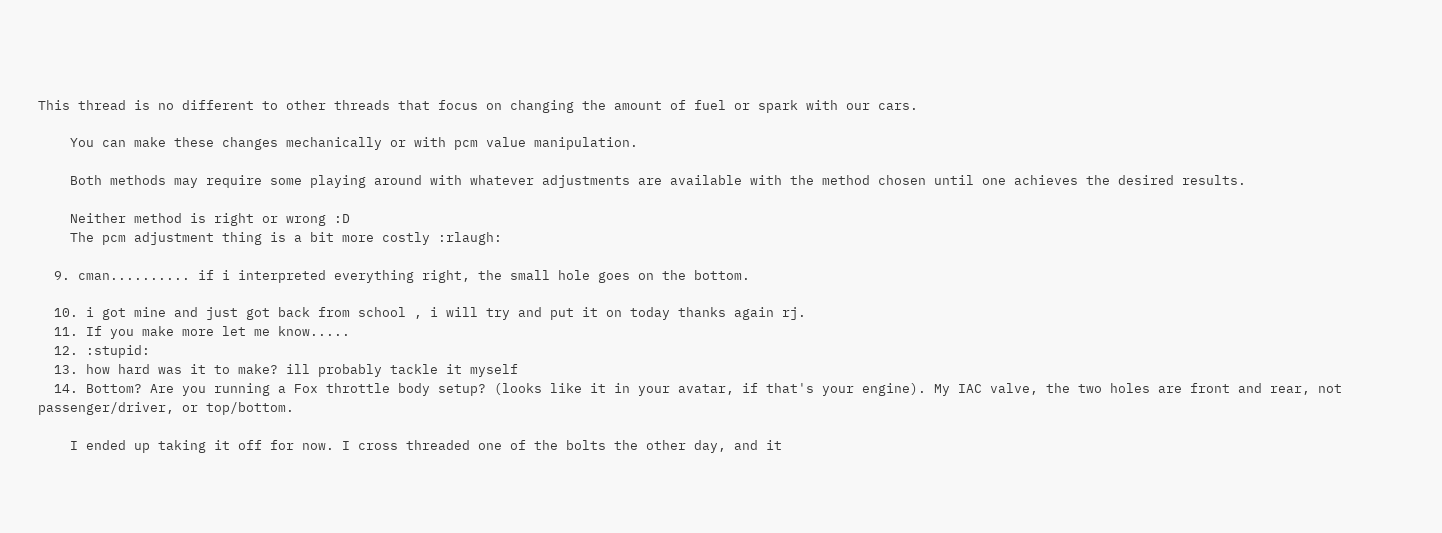This thread is no different to other threads that focus on changing the amount of fuel or spark with our cars.

    You can make these changes mechanically or with pcm value manipulation.

    Both methods may require some playing around with whatever adjustments are available with the method chosen until one achieves the desired results.

    Neither method is right or wrong :D
    The pcm adjustment thing is a bit more costly :rlaugh:

  9. cman.......... if i interpreted everything right, the small hole goes on the bottom.

  10. i got mine and just got back from school , i will try and put it on today thanks again rj.
  11. If you make more let me know.....
  12. :stupid:
  13. how hard was it to make? ill probably tackle it myself
  14. Bottom? Are you running a Fox throttle body setup? (looks like it in your avatar, if that's your engine). My IAC valve, the two holes are front and rear, not passenger/driver, or top/bottom.

    I ended up taking it off for now. I cross threaded one of the bolts the other day, and it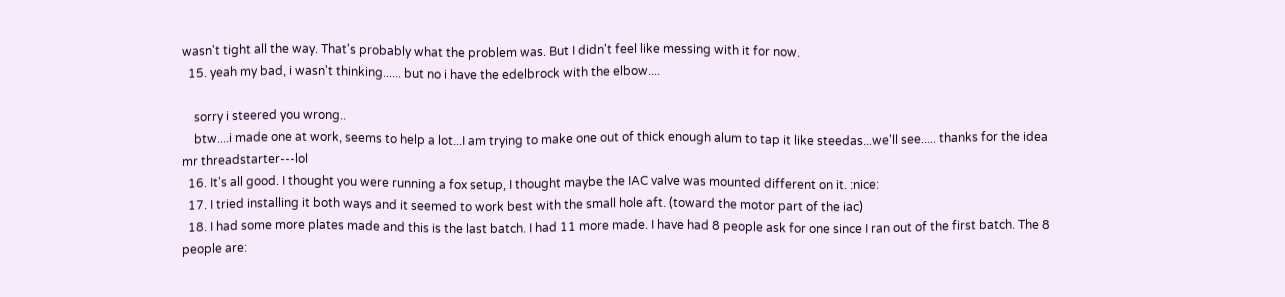wasn't tight all the way. That's probably what the problem was. But I didn't feel like messing with it for now.
  15. yeah my bad, i wasn't thinking...... but no i have the edelbrock with the elbow....

    sorry i steered you wrong..
    btw....i made one at work, seems to help a lot...I am trying to make one out of thick enough alum to tap it like steedas...we'll see..... thanks for the idea mr threadstarter---lol
  16. It's all good. I thought you were running a fox setup, I thought maybe the IAC valve was mounted different on it. :nice:
  17. I tried installing it both ways and it seemed to work best with the small hole aft. (toward the motor part of the iac)
  18. I had some more plates made and this is the last batch. I had 11 more made. I have had 8 people ask for one since I ran out of the first batch. The 8 people are: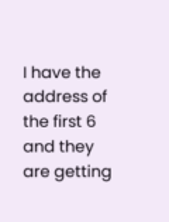I have the address of the first 6 and they are getting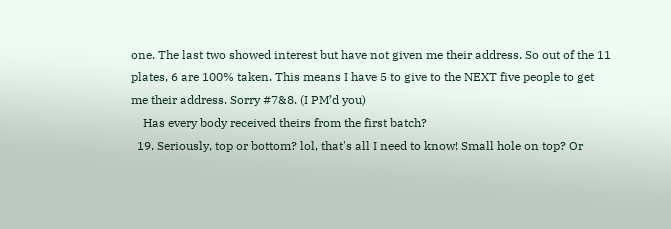one. The last two showed interest but have not given me their address. So out of the 11 plates, 6 are 100% taken. This means I have 5 to give to the NEXT five people to get me their address. Sorry #7&8. (I PM’d you)
    Has every body received theirs from the first batch?
  19. Seriously, top or bottom? lol, that's all I need to know! Small hole on top? Or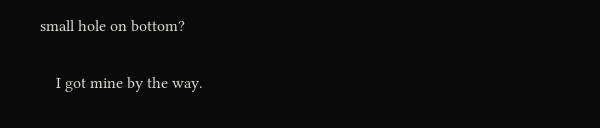small hole on bottom?

    I got mine by the way.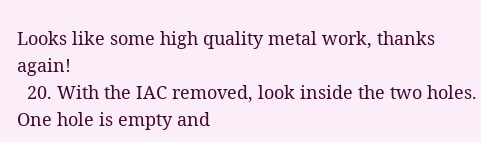Looks like some high quality metal work, thanks again!
  20. With the IAC removed, look inside the two holes. One hole is empty and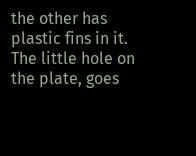the other has plastic fins in it. The little hole on the plate, goes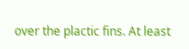over the plactic fins. At least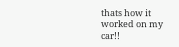thats how it worked on my car!!